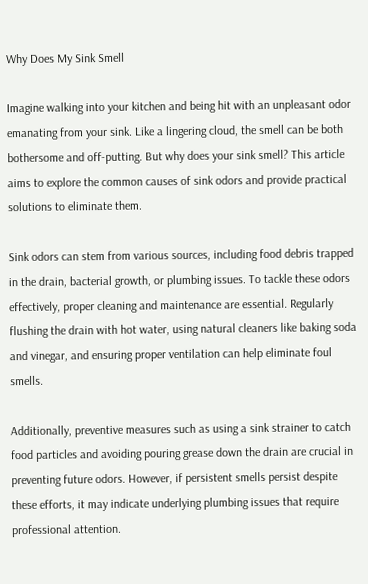Why Does My Sink Smell

Imagine walking into your kitchen and being hit with an unpleasant odor emanating from your sink. Like a lingering cloud, the smell can be both bothersome and off-putting. But why does your sink smell? This article aims to explore the common causes of sink odors and provide practical solutions to eliminate them.

Sink odors can stem from various sources, including food debris trapped in the drain, bacterial growth, or plumbing issues. To tackle these odors effectively, proper cleaning and maintenance are essential. Regularly flushing the drain with hot water, using natural cleaners like baking soda and vinegar, and ensuring proper ventilation can help eliminate foul smells.

Additionally, preventive measures such as using a sink strainer to catch food particles and avoiding pouring grease down the drain are crucial in preventing future odors. However, if persistent smells persist despite these efforts, it may indicate underlying plumbing issues that require professional attention.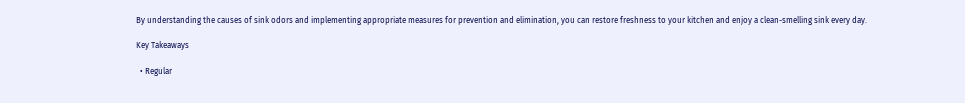By understanding the causes of sink odors and implementing appropriate measures for prevention and elimination, you can restore freshness to your kitchen and enjoy a clean-smelling sink every day.

Key Takeaways

  • Regular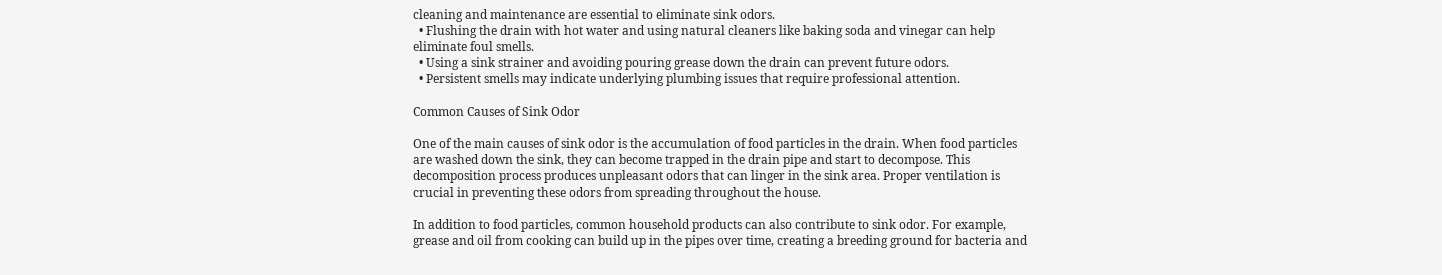cleaning and maintenance are essential to eliminate sink odors.
  • Flushing the drain with hot water and using natural cleaners like baking soda and vinegar can help eliminate foul smells.
  • Using a sink strainer and avoiding pouring grease down the drain can prevent future odors.
  • Persistent smells may indicate underlying plumbing issues that require professional attention.

Common Causes of Sink Odor

One of the main causes of sink odor is the accumulation of food particles in the drain. When food particles are washed down the sink, they can become trapped in the drain pipe and start to decompose. This decomposition process produces unpleasant odors that can linger in the sink area. Proper ventilation is crucial in preventing these odors from spreading throughout the house.

In addition to food particles, common household products can also contribute to sink odor. For example, grease and oil from cooking can build up in the pipes over time, creating a breeding ground for bacteria and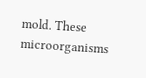mold. These microorganisms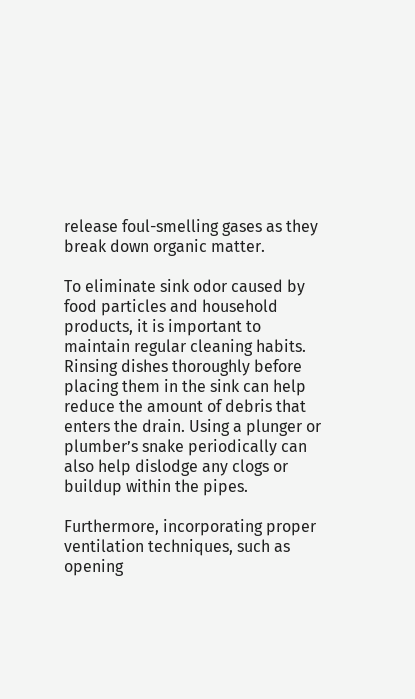release foul-smelling gases as they break down organic matter.

To eliminate sink odor caused by food particles and household products, it is important to maintain regular cleaning habits. Rinsing dishes thoroughly before placing them in the sink can help reduce the amount of debris that enters the drain. Using a plunger or plumber’s snake periodically can also help dislodge any clogs or buildup within the pipes.

Furthermore, incorporating proper ventilation techniques, such as opening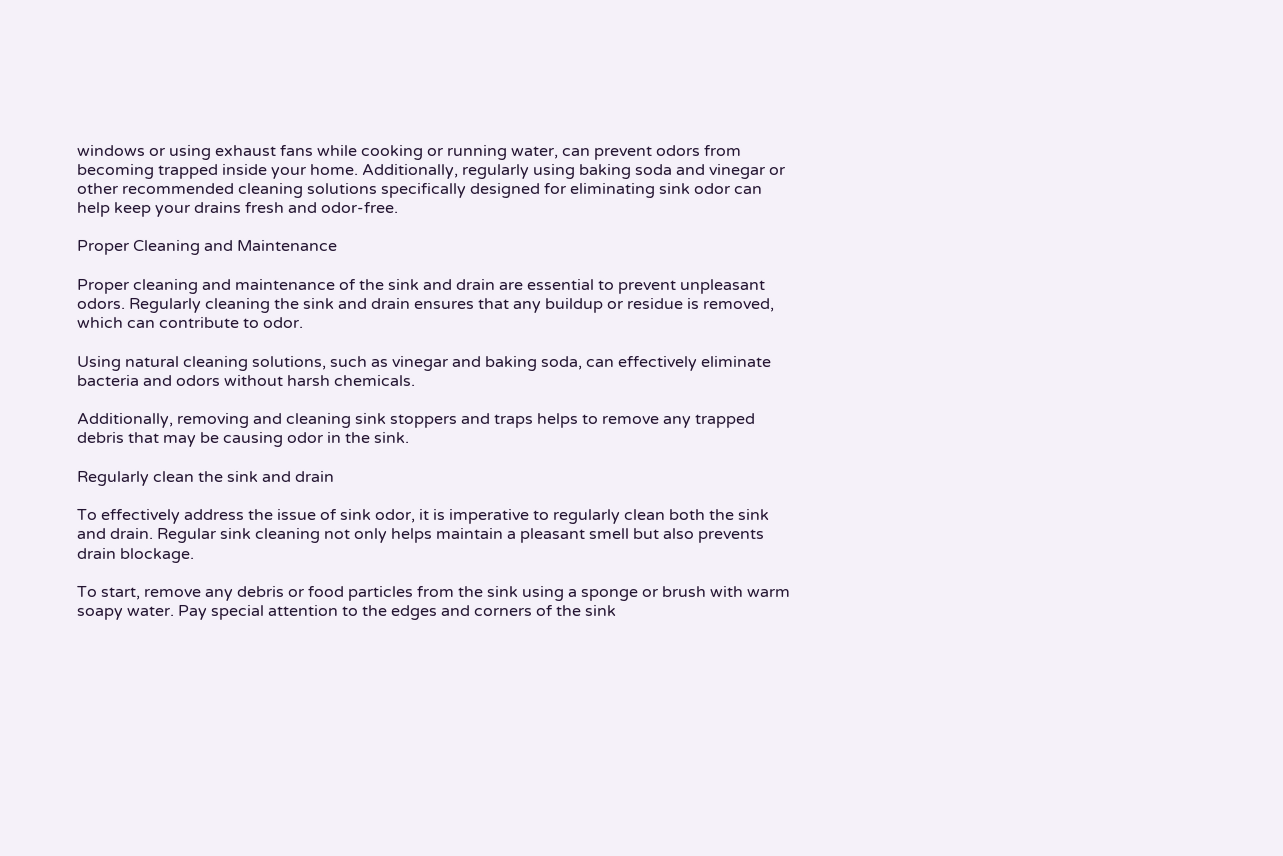windows or using exhaust fans while cooking or running water, can prevent odors from becoming trapped inside your home. Additionally, regularly using baking soda and vinegar or other recommended cleaning solutions specifically designed for eliminating sink odor can help keep your drains fresh and odor-free.

Proper Cleaning and Maintenance

Proper cleaning and maintenance of the sink and drain are essential to prevent unpleasant odors. Regularly cleaning the sink and drain ensures that any buildup or residue is removed, which can contribute to odor.

Using natural cleaning solutions, such as vinegar and baking soda, can effectively eliminate bacteria and odors without harsh chemicals.

Additionally, removing and cleaning sink stoppers and traps helps to remove any trapped debris that may be causing odor in the sink.

Regularly clean the sink and drain

To effectively address the issue of sink odor, it is imperative to regularly clean both the sink and drain. Regular sink cleaning not only helps maintain a pleasant smell but also prevents drain blockage.

To start, remove any debris or food particles from the sink using a sponge or brush with warm soapy water. Pay special attention to the edges and corners of the sink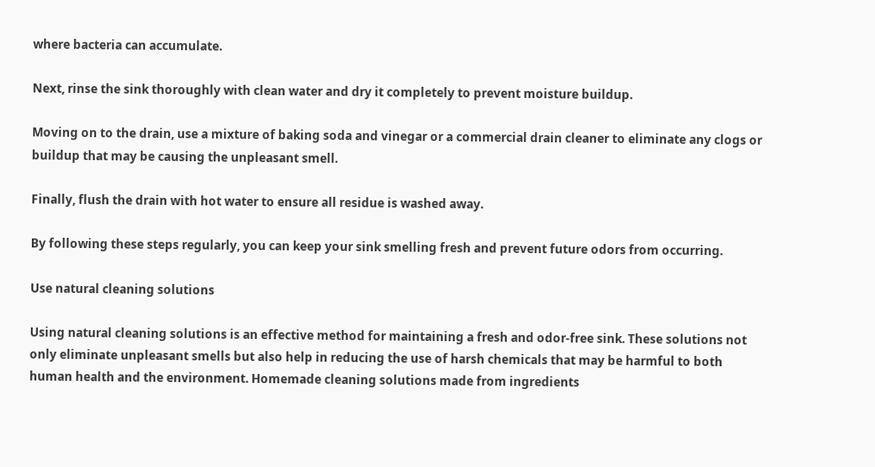where bacteria can accumulate.

Next, rinse the sink thoroughly with clean water and dry it completely to prevent moisture buildup.

Moving on to the drain, use a mixture of baking soda and vinegar or a commercial drain cleaner to eliminate any clogs or buildup that may be causing the unpleasant smell.

Finally, flush the drain with hot water to ensure all residue is washed away.

By following these steps regularly, you can keep your sink smelling fresh and prevent future odors from occurring.

Use natural cleaning solutions

Using natural cleaning solutions is an effective method for maintaining a fresh and odor-free sink. These solutions not only eliminate unpleasant smells but also help in reducing the use of harsh chemicals that may be harmful to both human health and the environment. Homemade cleaning solutions made from ingredients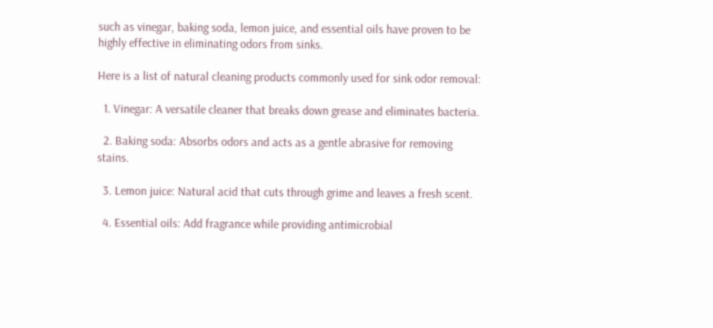such as vinegar, baking soda, lemon juice, and essential oils have proven to be highly effective in eliminating odors from sinks.

Here is a list of natural cleaning products commonly used for sink odor removal:

  1. Vinegar: A versatile cleaner that breaks down grease and eliminates bacteria.

  2. Baking soda: Absorbs odors and acts as a gentle abrasive for removing stains.

  3. Lemon juice: Natural acid that cuts through grime and leaves a fresh scent.

  4. Essential oils: Add fragrance while providing antimicrobial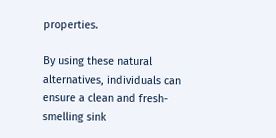properties.

By using these natural alternatives, individuals can ensure a clean and fresh-smelling sink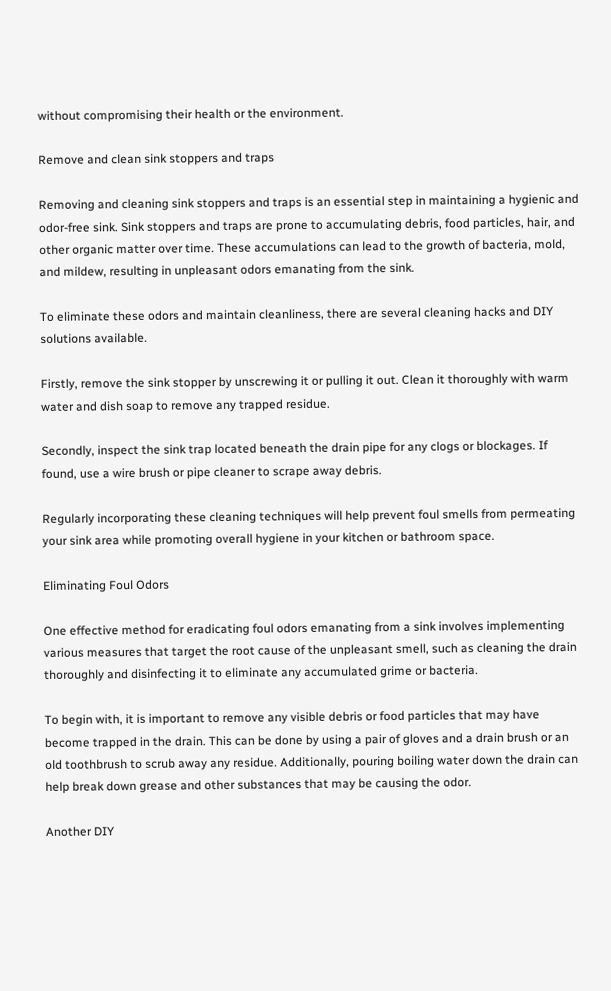without compromising their health or the environment.

Remove and clean sink stoppers and traps

Removing and cleaning sink stoppers and traps is an essential step in maintaining a hygienic and odor-free sink. Sink stoppers and traps are prone to accumulating debris, food particles, hair, and other organic matter over time. These accumulations can lead to the growth of bacteria, mold, and mildew, resulting in unpleasant odors emanating from the sink.

To eliminate these odors and maintain cleanliness, there are several cleaning hacks and DIY solutions available.

Firstly, remove the sink stopper by unscrewing it or pulling it out. Clean it thoroughly with warm water and dish soap to remove any trapped residue.

Secondly, inspect the sink trap located beneath the drain pipe for any clogs or blockages. If found, use a wire brush or pipe cleaner to scrape away debris.

Regularly incorporating these cleaning techniques will help prevent foul smells from permeating your sink area while promoting overall hygiene in your kitchen or bathroom space.

Eliminating Foul Odors

One effective method for eradicating foul odors emanating from a sink involves implementing various measures that target the root cause of the unpleasant smell, such as cleaning the drain thoroughly and disinfecting it to eliminate any accumulated grime or bacteria.

To begin with, it is important to remove any visible debris or food particles that may have become trapped in the drain. This can be done by using a pair of gloves and a drain brush or an old toothbrush to scrub away any residue. Additionally, pouring boiling water down the drain can help break down grease and other substances that may be causing the odor.

Another DIY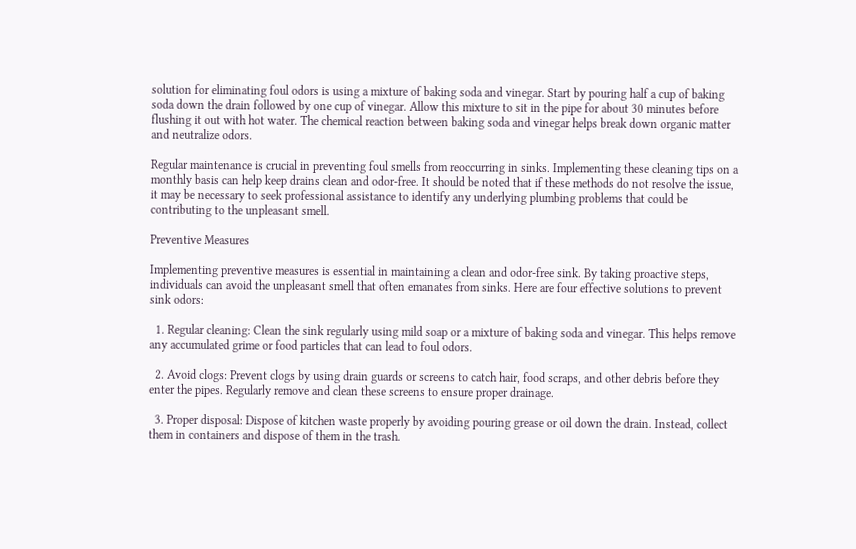solution for eliminating foul odors is using a mixture of baking soda and vinegar. Start by pouring half a cup of baking soda down the drain followed by one cup of vinegar. Allow this mixture to sit in the pipe for about 30 minutes before flushing it out with hot water. The chemical reaction between baking soda and vinegar helps break down organic matter and neutralize odors.

Regular maintenance is crucial in preventing foul smells from reoccurring in sinks. Implementing these cleaning tips on a monthly basis can help keep drains clean and odor-free. It should be noted that if these methods do not resolve the issue, it may be necessary to seek professional assistance to identify any underlying plumbing problems that could be contributing to the unpleasant smell.

Preventive Measures

Implementing preventive measures is essential in maintaining a clean and odor-free sink. By taking proactive steps, individuals can avoid the unpleasant smell that often emanates from sinks. Here are four effective solutions to prevent sink odors:

  1. Regular cleaning: Clean the sink regularly using mild soap or a mixture of baking soda and vinegar. This helps remove any accumulated grime or food particles that can lead to foul odors.

  2. Avoid clogs: Prevent clogs by using drain guards or screens to catch hair, food scraps, and other debris before they enter the pipes. Regularly remove and clean these screens to ensure proper drainage.

  3. Proper disposal: Dispose of kitchen waste properly by avoiding pouring grease or oil down the drain. Instead, collect them in containers and dispose of them in the trash.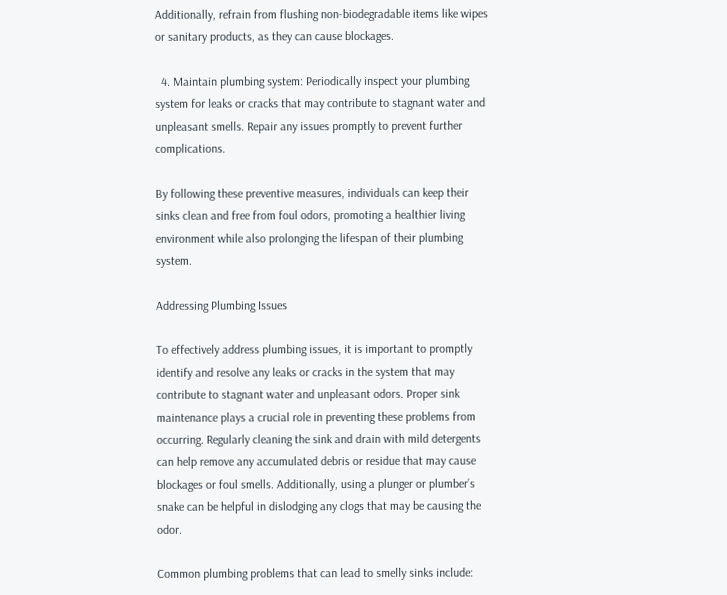Additionally, refrain from flushing non-biodegradable items like wipes or sanitary products, as they can cause blockages.

  4. Maintain plumbing system: Periodically inspect your plumbing system for leaks or cracks that may contribute to stagnant water and unpleasant smells. Repair any issues promptly to prevent further complications.

By following these preventive measures, individuals can keep their sinks clean and free from foul odors, promoting a healthier living environment while also prolonging the lifespan of their plumbing system.

Addressing Plumbing Issues

To effectively address plumbing issues, it is important to promptly identify and resolve any leaks or cracks in the system that may contribute to stagnant water and unpleasant odors. Proper sink maintenance plays a crucial role in preventing these problems from occurring. Regularly cleaning the sink and drain with mild detergents can help remove any accumulated debris or residue that may cause blockages or foul smells. Additionally, using a plunger or plumber’s snake can be helpful in dislodging any clogs that may be causing the odor.

Common plumbing problems that can lead to smelly sinks include: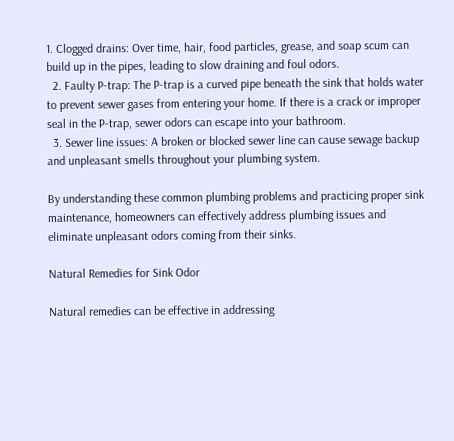1. Clogged drains: Over time, hair, food particles, grease, and soap scum can build up in the pipes, leading to slow draining and foul odors.
  2. Faulty P-trap: The P-trap is a curved pipe beneath the sink that holds water to prevent sewer gases from entering your home. If there is a crack or improper seal in the P-trap, sewer odors can escape into your bathroom.
  3. Sewer line issues: A broken or blocked sewer line can cause sewage backup and unpleasant smells throughout your plumbing system.

By understanding these common plumbing problems and practicing proper sink maintenance, homeowners can effectively address plumbing issues and eliminate unpleasant odors coming from their sinks.

Natural Remedies for Sink Odor

Natural remedies can be effective in addressing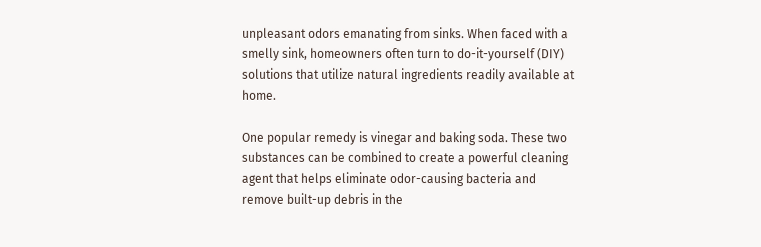unpleasant odors emanating from sinks. When faced with a smelly sink, homeowners often turn to do-it-yourself (DIY) solutions that utilize natural ingredients readily available at home.

One popular remedy is vinegar and baking soda. These two substances can be combined to create a powerful cleaning agent that helps eliminate odor-causing bacteria and remove built-up debris in the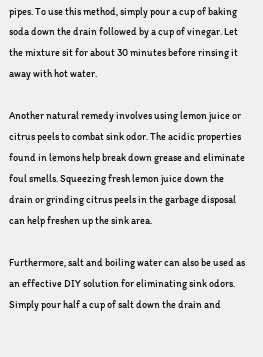pipes. To use this method, simply pour a cup of baking soda down the drain followed by a cup of vinegar. Let the mixture sit for about 30 minutes before rinsing it away with hot water.

Another natural remedy involves using lemon juice or citrus peels to combat sink odor. The acidic properties found in lemons help break down grease and eliminate foul smells. Squeezing fresh lemon juice down the drain or grinding citrus peels in the garbage disposal can help freshen up the sink area.

Furthermore, salt and boiling water can also be used as an effective DIY solution for eliminating sink odors. Simply pour half a cup of salt down the drain and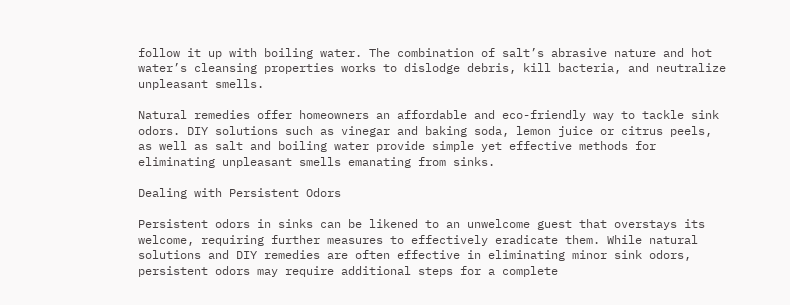follow it up with boiling water. The combination of salt’s abrasive nature and hot water’s cleansing properties works to dislodge debris, kill bacteria, and neutralize unpleasant smells.

Natural remedies offer homeowners an affordable and eco-friendly way to tackle sink odors. DIY solutions such as vinegar and baking soda, lemon juice or citrus peels, as well as salt and boiling water provide simple yet effective methods for eliminating unpleasant smells emanating from sinks.

Dealing with Persistent Odors

Persistent odors in sinks can be likened to an unwelcome guest that overstays its welcome, requiring further measures to effectively eradicate them. While natural solutions and DIY remedies are often effective in eliminating minor sink odors, persistent odors may require additional steps for a complete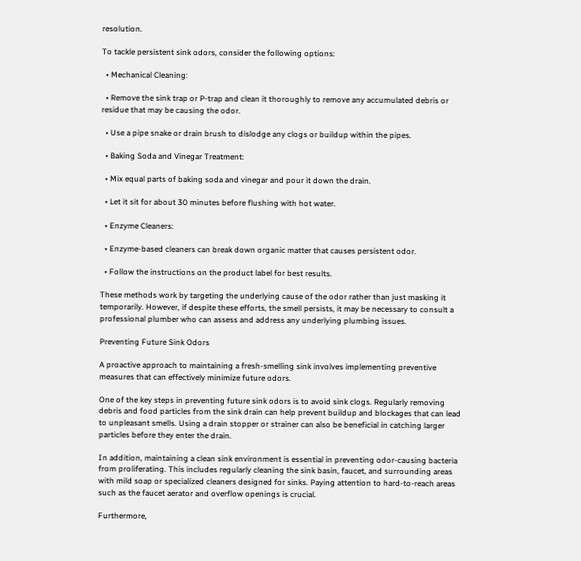resolution.

To tackle persistent sink odors, consider the following options:

  • Mechanical Cleaning:

  • Remove the sink trap or P-trap and clean it thoroughly to remove any accumulated debris or residue that may be causing the odor.

  • Use a pipe snake or drain brush to dislodge any clogs or buildup within the pipes.

  • Baking Soda and Vinegar Treatment:

  • Mix equal parts of baking soda and vinegar and pour it down the drain.

  • Let it sit for about 30 minutes before flushing with hot water.

  • Enzyme Cleaners:

  • Enzyme-based cleaners can break down organic matter that causes persistent odor.

  • Follow the instructions on the product label for best results.

These methods work by targeting the underlying cause of the odor rather than just masking it temporarily. However, if despite these efforts, the smell persists, it may be necessary to consult a professional plumber who can assess and address any underlying plumbing issues.

Preventing Future Sink Odors

A proactive approach to maintaining a fresh-smelling sink involves implementing preventive measures that can effectively minimize future odors.

One of the key steps in preventing future sink odors is to avoid sink clogs. Regularly removing debris and food particles from the sink drain can help prevent buildup and blockages that can lead to unpleasant smells. Using a drain stopper or strainer can also be beneficial in catching larger particles before they enter the drain.

In addition, maintaining a clean sink environment is essential in preventing odor-causing bacteria from proliferating. This includes regularly cleaning the sink basin, faucet, and surrounding areas with mild soap or specialized cleaners designed for sinks. Paying attention to hard-to-reach areas such as the faucet aerator and overflow openings is crucial.

Furthermore,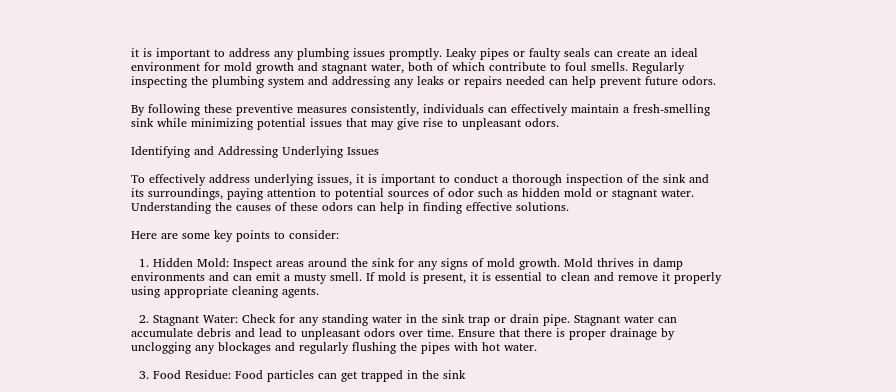it is important to address any plumbing issues promptly. Leaky pipes or faulty seals can create an ideal environment for mold growth and stagnant water, both of which contribute to foul smells. Regularly inspecting the plumbing system and addressing any leaks or repairs needed can help prevent future odors.

By following these preventive measures consistently, individuals can effectively maintain a fresh-smelling sink while minimizing potential issues that may give rise to unpleasant odors.

Identifying and Addressing Underlying Issues

To effectively address underlying issues, it is important to conduct a thorough inspection of the sink and its surroundings, paying attention to potential sources of odor such as hidden mold or stagnant water. Understanding the causes of these odors can help in finding effective solutions.

Here are some key points to consider:

  1. Hidden Mold: Inspect areas around the sink for any signs of mold growth. Mold thrives in damp environments and can emit a musty smell. If mold is present, it is essential to clean and remove it properly using appropriate cleaning agents.

  2. Stagnant Water: Check for any standing water in the sink trap or drain pipe. Stagnant water can accumulate debris and lead to unpleasant odors over time. Ensure that there is proper drainage by unclogging any blockages and regularly flushing the pipes with hot water.

  3. Food Residue: Food particles can get trapped in the sink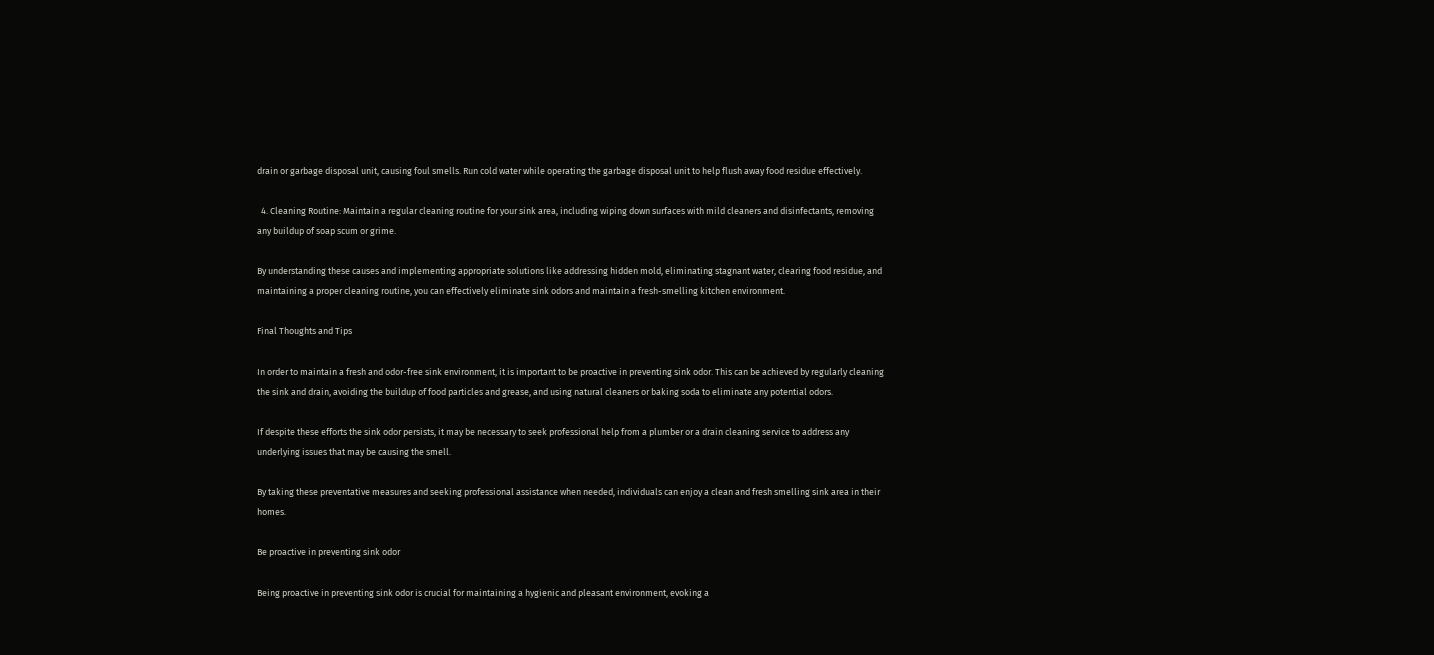drain or garbage disposal unit, causing foul smells. Run cold water while operating the garbage disposal unit to help flush away food residue effectively.

  4. Cleaning Routine: Maintain a regular cleaning routine for your sink area, including wiping down surfaces with mild cleaners and disinfectants, removing any buildup of soap scum or grime.

By understanding these causes and implementing appropriate solutions like addressing hidden mold, eliminating stagnant water, clearing food residue, and maintaining a proper cleaning routine, you can effectively eliminate sink odors and maintain a fresh-smelling kitchen environment.

Final Thoughts and Tips

In order to maintain a fresh and odor-free sink environment, it is important to be proactive in preventing sink odor. This can be achieved by regularly cleaning the sink and drain, avoiding the buildup of food particles and grease, and using natural cleaners or baking soda to eliminate any potential odors.

If despite these efforts the sink odor persists, it may be necessary to seek professional help from a plumber or a drain cleaning service to address any underlying issues that may be causing the smell.

By taking these preventative measures and seeking professional assistance when needed, individuals can enjoy a clean and fresh smelling sink area in their homes.

Be proactive in preventing sink odor

Being proactive in preventing sink odor is crucial for maintaining a hygienic and pleasant environment, evoking a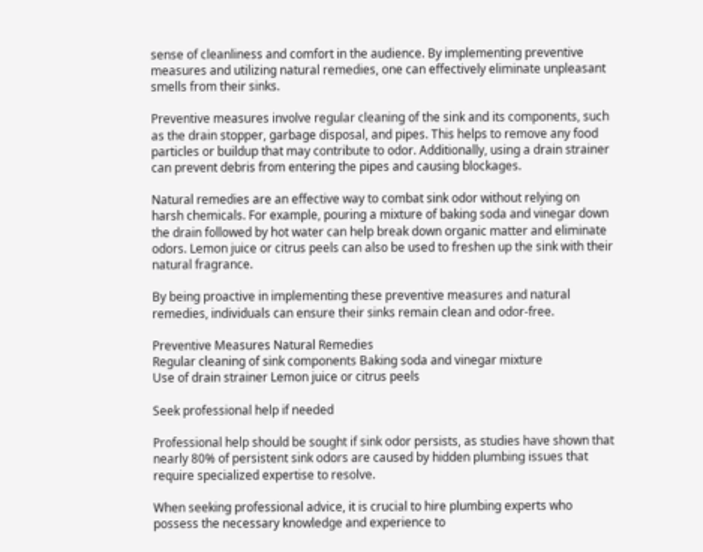sense of cleanliness and comfort in the audience. By implementing preventive measures and utilizing natural remedies, one can effectively eliminate unpleasant smells from their sinks.

Preventive measures involve regular cleaning of the sink and its components, such as the drain stopper, garbage disposal, and pipes. This helps to remove any food particles or buildup that may contribute to odor. Additionally, using a drain strainer can prevent debris from entering the pipes and causing blockages.

Natural remedies are an effective way to combat sink odor without relying on harsh chemicals. For example, pouring a mixture of baking soda and vinegar down the drain followed by hot water can help break down organic matter and eliminate odors. Lemon juice or citrus peels can also be used to freshen up the sink with their natural fragrance.

By being proactive in implementing these preventive measures and natural remedies, individuals can ensure their sinks remain clean and odor-free.

Preventive Measures Natural Remedies
Regular cleaning of sink components Baking soda and vinegar mixture
Use of drain strainer Lemon juice or citrus peels

Seek professional help if needed

Professional help should be sought if sink odor persists, as studies have shown that nearly 80% of persistent sink odors are caused by hidden plumbing issues that require specialized expertise to resolve.

When seeking professional advice, it is crucial to hire plumbing experts who possess the necessary knowledge and experience to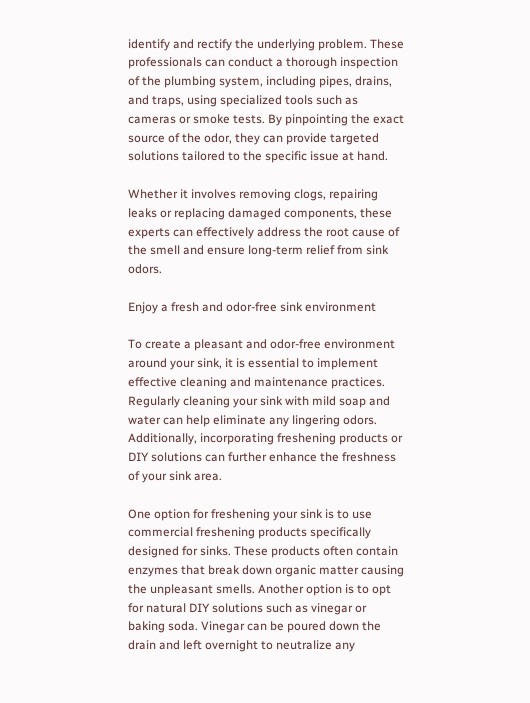identify and rectify the underlying problem. These professionals can conduct a thorough inspection of the plumbing system, including pipes, drains, and traps, using specialized tools such as cameras or smoke tests. By pinpointing the exact source of the odor, they can provide targeted solutions tailored to the specific issue at hand.

Whether it involves removing clogs, repairing leaks or replacing damaged components, these experts can effectively address the root cause of the smell and ensure long-term relief from sink odors.

Enjoy a fresh and odor-free sink environment

To create a pleasant and odor-free environment around your sink, it is essential to implement effective cleaning and maintenance practices. Regularly cleaning your sink with mild soap and water can help eliminate any lingering odors. Additionally, incorporating freshening products or DIY solutions can further enhance the freshness of your sink area.

One option for freshening your sink is to use commercial freshening products specifically designed for sinks. These products often contain enzymes that break down organic matter causing the unpleasant smells. Another option is to opt for natural DIY solutions such as vinegar or baking soda. Vinegar can be poured down the drain and left overnight to neutralize any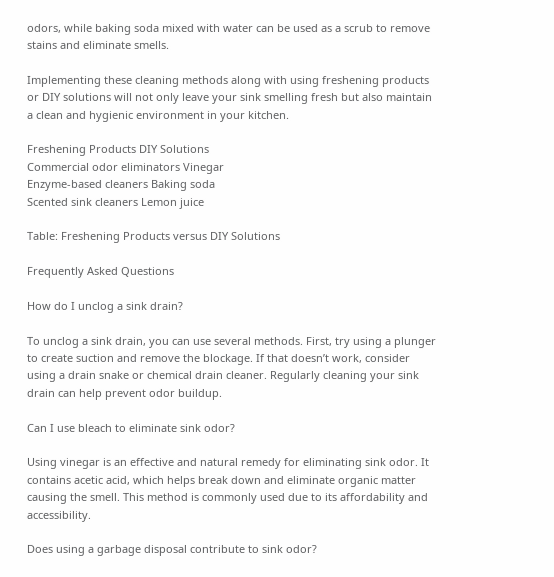odors, while baking soda mixed with water can be used as a scrub to remove stains and eliminate smells.

Implementing these cleaning methods along with using freshening products or DIY solutions will not only leave your sink smelling fresh but also maintain a clean and hygienic environment in your kitchen.

Freshening Products DIY Solutions
Commercial odor eliminators Vinegar
Enzyme-based cleaners Baking soda
Scented sink cleaners Lemon juice

Table: Freshening Products versus DIY Solutions

Frequently Asked Questions

How do I unclog a sink drain?

To unclog a sink drain, you can use several methods. First, try using a plunger to create suction and remove the blockage. If that doesn’t work, consider using a drain snake or chemical drain cleaner. Regularly cleaning your sink drain can help prevent odor buildup.

Can I use bleach to eliminate sink odor?

Using vinegar is an effective and natural remedy for eliminating sink odor. It contains acetic acid, which helps break down and eliminate organic matter causing the smell. This method is commonly used due to its affordability and accessibility.

Does using a garbage disposal contribute to sink odor?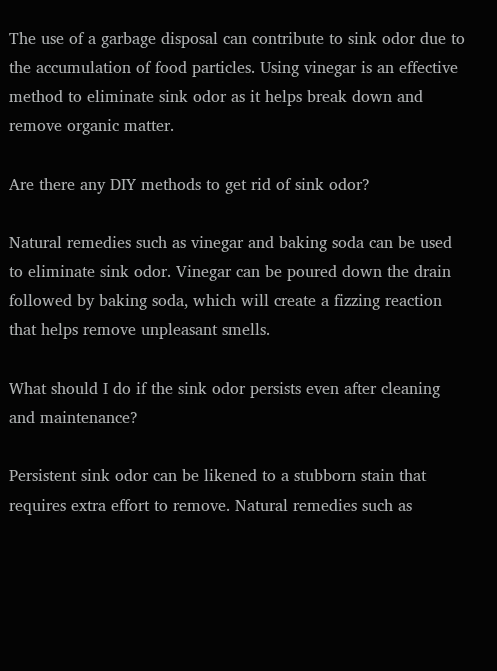The use of a garbage disposal can contribute to sink odor due to the accumulation of food particles. Using vinegar is an effective method to eliminate sink odor as it helps break down and remove organic matter.

Are there any DIY methods to get rid of sink odor?

Natural remedies such as vinegar and baking soda can be used to eliminate sink odor. Vinegar can be poured down the drain followed by baking soda, which will create a fizzing reaction that helps remove unpleasant smells.

What should I do if the sink odor persists even after cleaning and maintenance?

Persistent sink odor can be likened to a stubborn stain that requires extra effort to remove. Natural remedies such as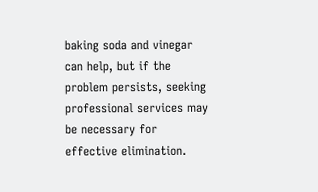baking soda and vinegar can help, but if the problem persists, seeking professional services may be necessary for effective elimination.